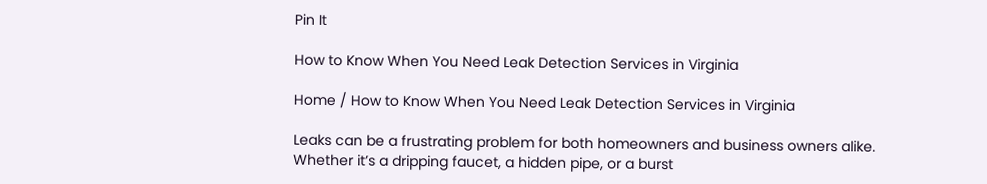Pin It

How to Know When You Need Leak Detection Services in Virginia

Home / How to Know When You Need Leak Detection Services in Virginia

Leaks can be a frustrating problem for both homeowners and business owners alike. Whether it’s a dripping faucet, a hidden pipe, or a burst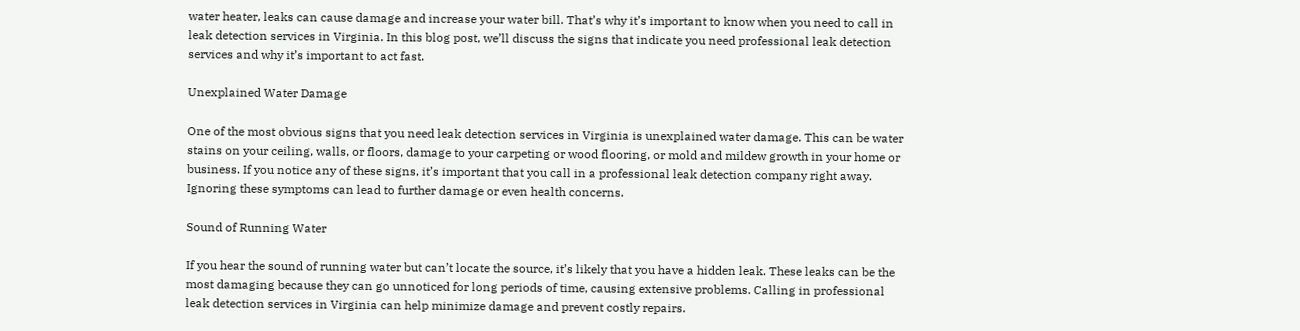water heater, leaks can cause damage and increase your water bill. That’s why it’s important to know when you need to call in leak detection services in Virginia. In this blog post, we’ll discuss the signs that indicate you need professional leak detection services and why it’s important to act fast.

Unexplained Water Damage

One of the most obvious signs that you need leak detection services in Virginia is unexplained water damage. This can be water stains on your ceiling, walls, or floors, damage to your carpeting or wood flooring, or mold and mildew growth in your home or business. If you notice any of these signs, it’s important that you call in a professional leak detection company right away. Ignoring these symptoms can lead to further damage or even health concerns.

Sound of Running Water

If you hear the sound of running water but can’t locate the source, it’s likely that you have a hidden leak. These leaks can be the most damaging because they can go unnoticed for long periods of time, causing extensive problems. Calling in professional leak detection services in Virginia can help minimize damage and prevent costly repairs.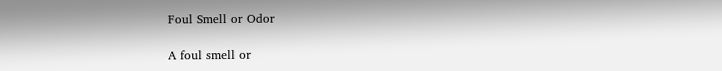Foul Smell or Odor

A foul smell or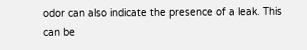odor can also indicate the presence of a leak. This can be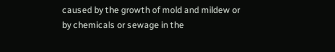caused by the growth of mold and mildew or by chemicals or sewage in the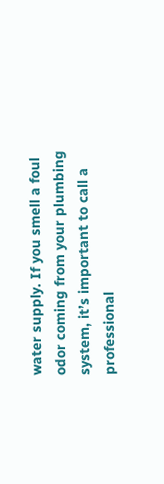water supply. If you smell a foul odor coming from your plumbing system, it’s important to call a professional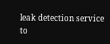leak detection service to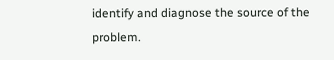identify and diagnose the source of the problem.